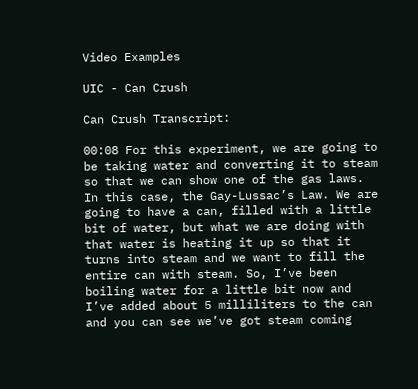Video Examples

UIC - Can Crush

Can Crush Transcript:

00:08 For this experiment, we are going to be taking water and converting it to steam so that we can show one of the gas laws. In this case, the Gay-Lussac’s Law. We are going to have a can, filled with a little bit of water, but what we are doing with that water is heating it up so that it turns into steam and we want to fill the entire can with steam. So, I’ve been boiling water for a little bit now and I’ve added about 5 milliliters to the can and you can see we’ve got steam coming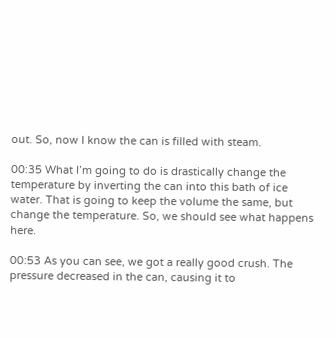out. So, now I know the can is filled with steam.

00:35 What I’m going to do is drastically change the temperature by inverting the can into this bath of ice water. That is going to keep the volume the same, but change the temperature. So, we should see what happens here.

00:53 As you can see, we got a really good crush. The pressure decreased in the can, causing it to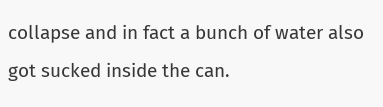collapse and in fact a bunch of water also got sucked inside the can.